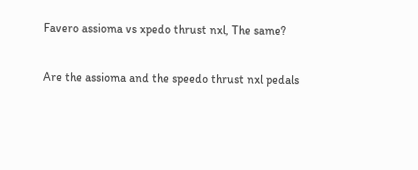Favero assioma vs xpedo thrust nxl, The same?

Are the assioma and the speedo thrust nxl pedals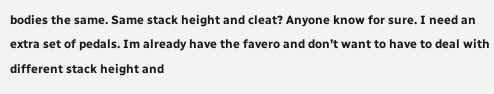bodies the same. Same stack height and cleat? Anyone know for sure. I need an extra set of pedals. Im already have the favero and don’t want to have to deal with different stack height and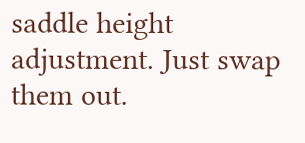saddle height adjustment. Just swap them out.